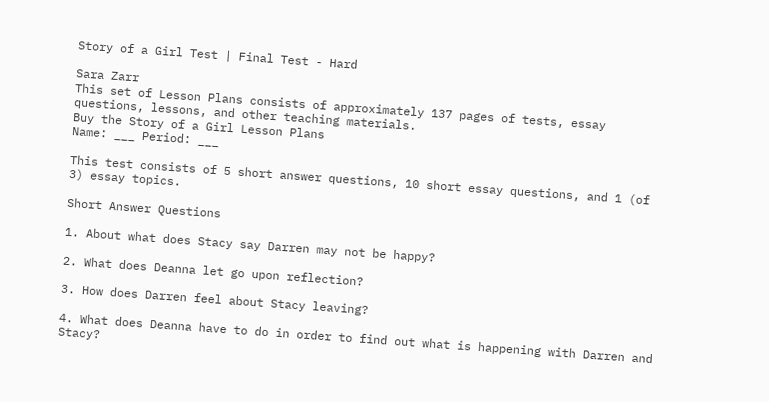Story of a Girl Test | Final Test - Hard

Sara Zarr
This set of Lesson Plans consists of approximately 137 pages of tests, essay questions, lessons, and other teaching materials.
Buy the Story of a Girl Lesson Plans
Name: ___ Period: ___

This test consists of 5 short answer questions, 10 short essay questions, and 1 (of 3) essay topics.

Short Answer Questions

1. About what does Stacy say Darren may not be happy?

2. What does Deanna let go upon reflection?

3. How does Darren feel about Stacy leaving?

4. What does Deanna have to do in order to find out what is happening with Darren and Stacy?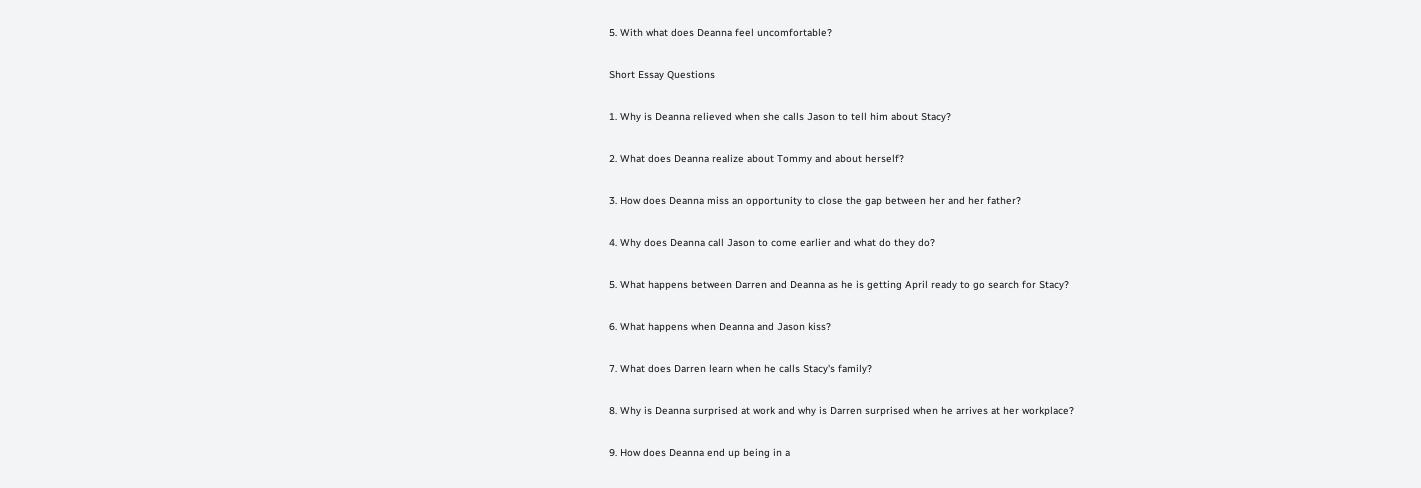5. With what does Deanna feel uncomfortable?

Short Essay Questions

1. Why is Deanna relieved when she calls Jason to tell him about Stacy?

2. What does Deanna realize about Tommy and about herself?

3. How does Deanna miss an opportunity to close the gap between her and her father?

4. Why does Deanna call Jason to come earlier and what do they do?

5. What happens between Darren and Deanna as he is getting April ready to go search for Stacy?

6. What happens when Deanna and Jason kiss?

7. What does Darren learn when he calls Stacy's family?

8. Why is Deanna surprised at work and why is Darren surprised when he arrives at her workplace?

9. How does Deanna end up being in a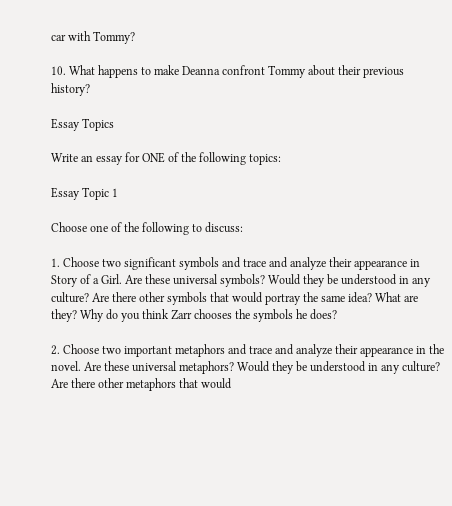car with Tommy?

10. What happens to make Deanna confront Tommy about their previous history?

Essay Topics

Write an essay for ONE of the following topics:

Essay Topic 1

Choose one of the following to discuss:

1. Choose two significant symbols and trace and analyze their appearance in Story of a Girl. Are these universal symbols? Would they be understood in any culture? Are there other symbols that would portray the same idea? What are they? Why do you think Zarr chooses the symbols he does?

2. Choose two important metaphors and trace and analyze their appearance in the novel. Are these universal metaphors? Would they be understood in any culture? Are there other metaphors that would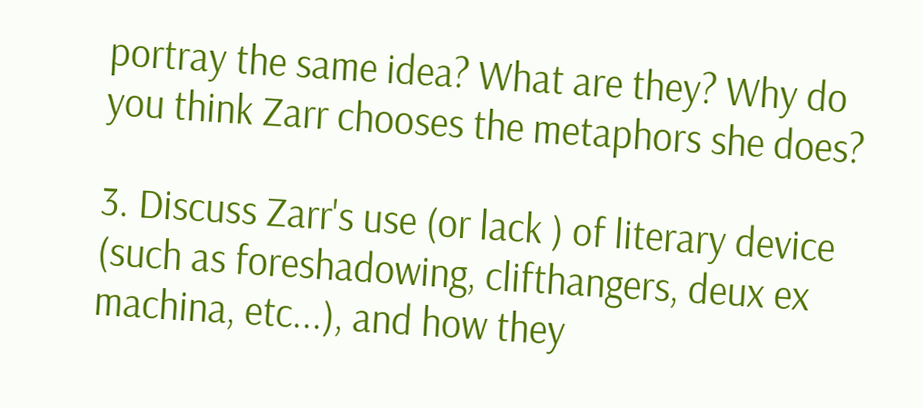portray the same idea? What are they? Why do you think Zarr chooses the metaphors she does?

3. Discuss Zarr's use (or lack ) of literary device (such as foreshadowing, clifthangers, deux ex machina, etc...), and how they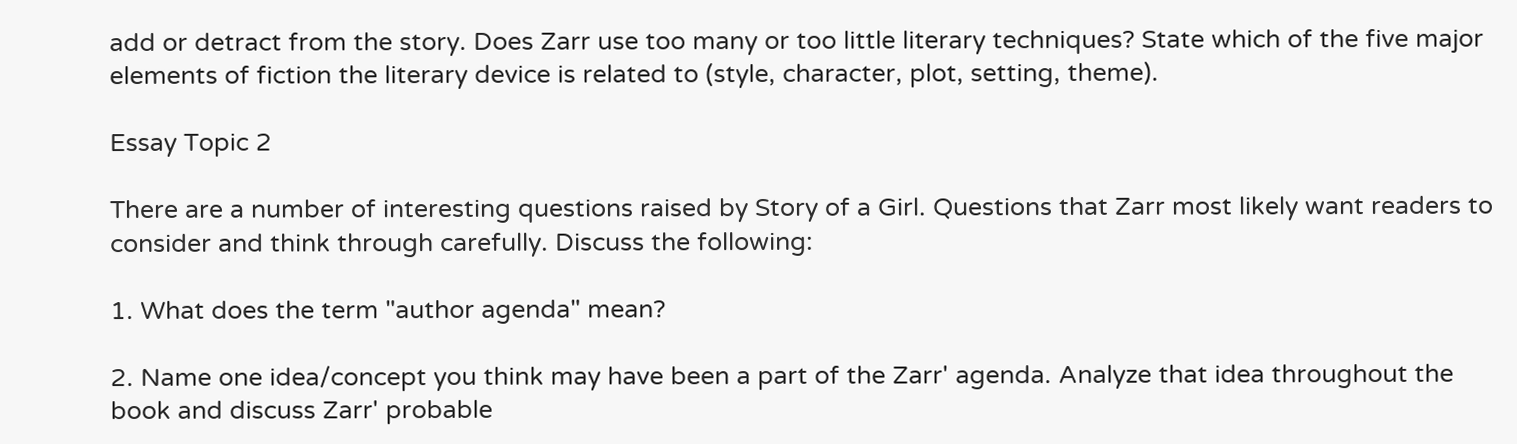add or detract from the story. Does Zarr use too many or too little literary techniques? State which of the five major elements of fiction the literary device is related to (style, character, plot, setting, theme).

Essay Topic 2

There are a number of interesting questions raised by Story of a Girl. Questions that Zarr most likely want readers to consider and think through carefully. Discuss the following:

1. What does the term "author agenda" mean?

2. Name one idea/concept you think may have been a part of the Zarr' agenda. Analyze that idea throughout the book and discuss Zarr' probable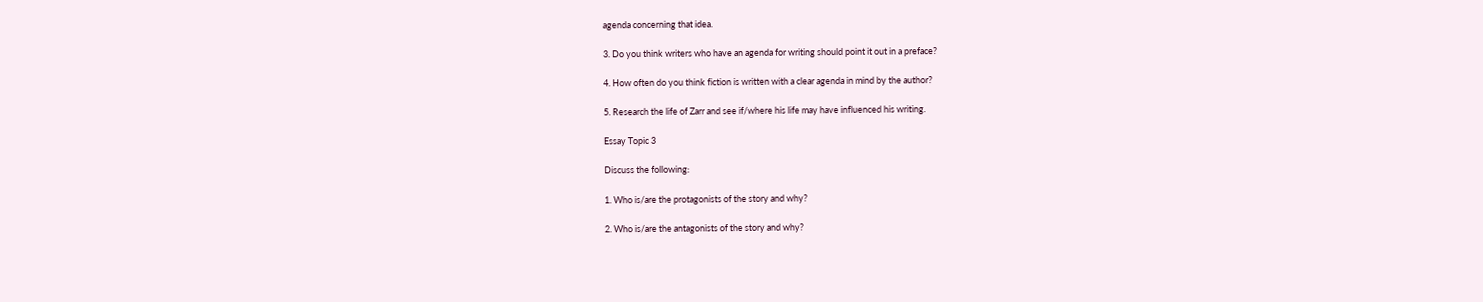agenda concerning that idea.

3. Do you think writers who have an agenda for writing should point it out in a preface?

4. How often do you think fiction is written with a clear agenda in mind by the author?

5. Research the life of Zarr and see if/where his life may have influenced his writing.

Essay Topic 3

Discuss the following:

1. Who is/are the protagonists of the story and why?

2. Who is/are the antagonists of the story and why?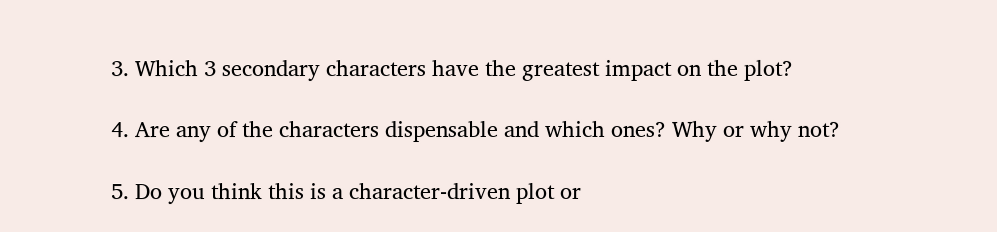3. Which 3 secondary characters have the greatest impact on the plot?

4. Are any of the characters dispensable and which ones? Why or why not?

5. Do you think this is a character-driven plot or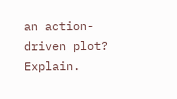an action-driven plot? Explain.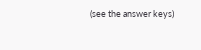(see the answer keys)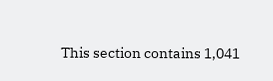This section contains 1,041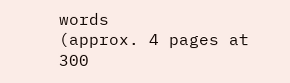words
(approx. 4 pages at 300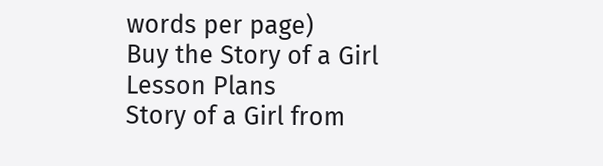words per page)
Buy the Story of a Girl Lesson Plans
Story of a Girl from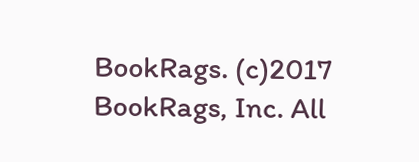BookRags. (c)2017 BookRags, Inc. All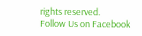rights reserved.
Follow Us on Facebook